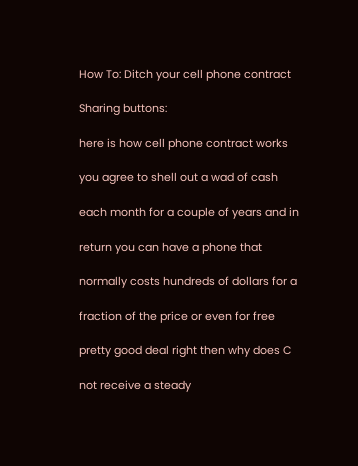How To: Ditch your cell phone contract

Sharing buttons:

here is how cell phone contract works

you agree to shell out a wad of cash

each month for a couple of years and in

return you can have a phone that

normally costs hundreds of dollars for a

fraction of the price or even for free

pretty good deal right then why does C

not receive a steady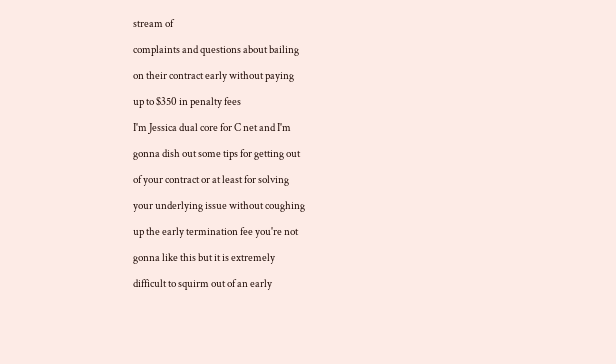stream of

complaints and questions about bailing

on their contract early without paying

up to $350 in penalty fees

I'm Jessica dual core for C net and I'm

gonna dish out some tips for getting out

of your contract or at least for solving

your underlying issue without coughing

up the early termination fee you're not

gonna like this but it is extremely

difficult to squirm out of an early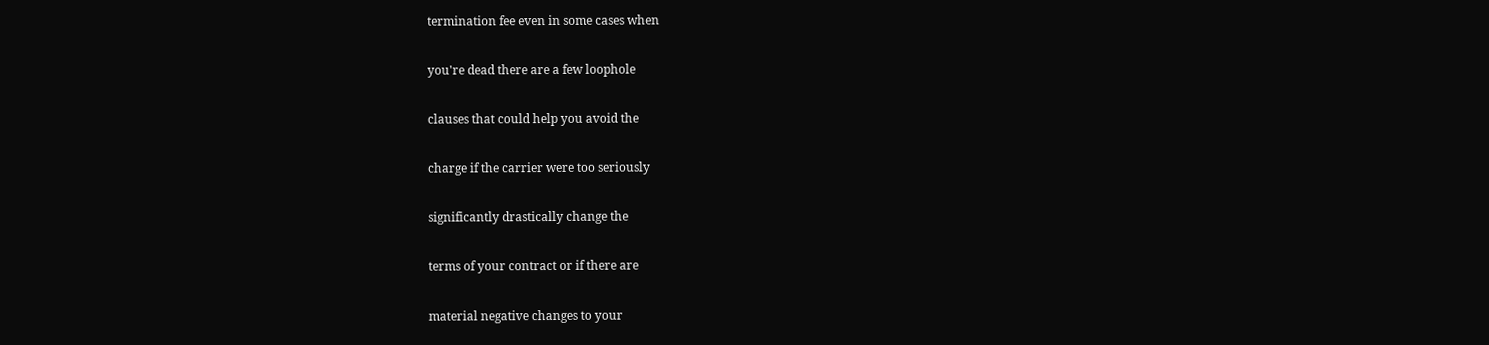termination fee even in some cases when

you're dead there are a few loophole

clauses that could help you avoid the

charge if the carrier were too seriously

significantly drastically change the

terms of your contract or if there are

material negative changes to your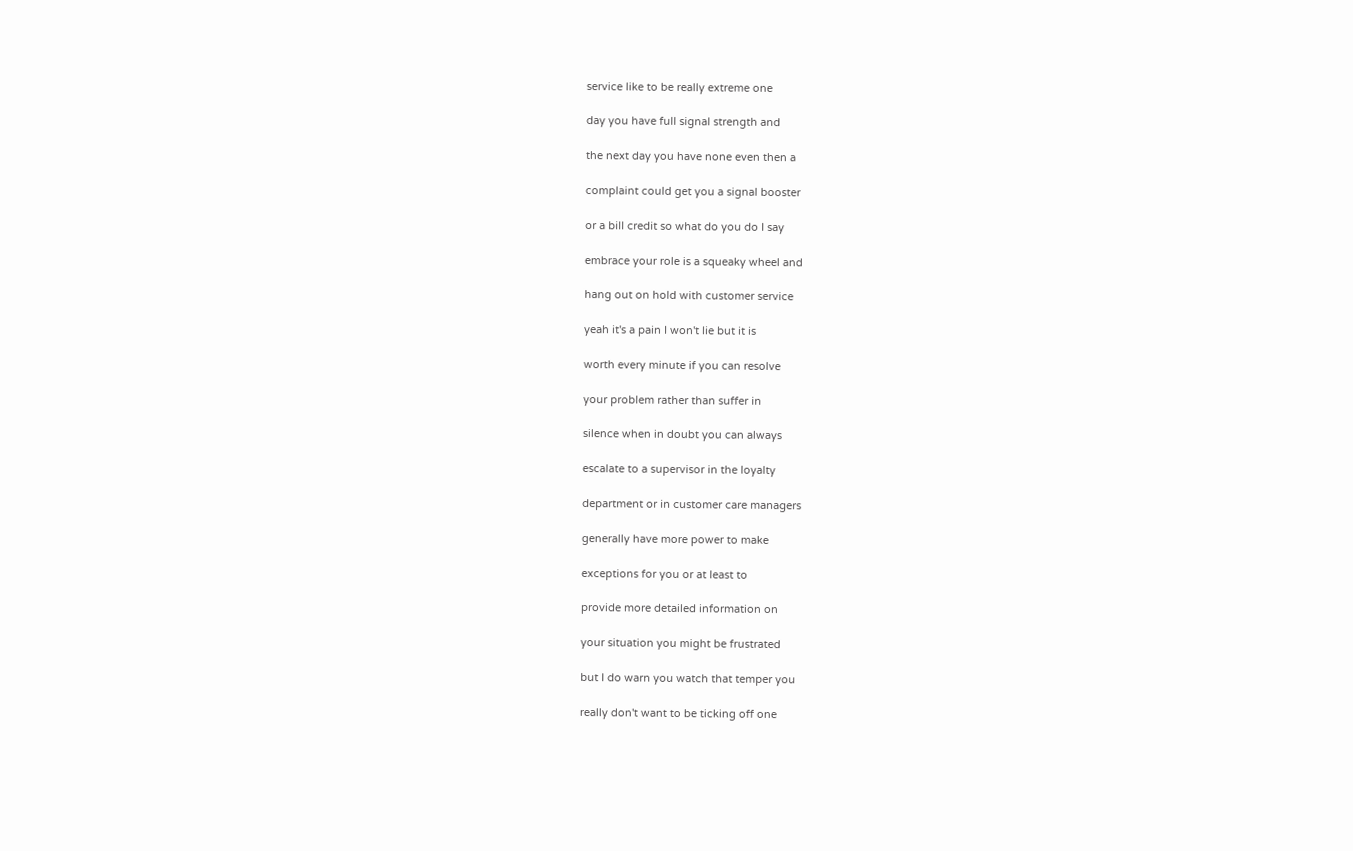service like to be really extreme one

day you have full signal strength and

the next day you have none even then a

complaint could get you a signal booster

or a bill credit so what do you do I say

embrace your role is a squeaky wheel and

hang out on hold with customer service

yeah it's a pain I won't lie but it is

worth every minute if you can resolve

your problem rather than suffer in

silence when in doubt you can always

escalate to a supervisor in the loyalty

department or in customer care managers

generally have more power to make

exceptions for you or at least to

provide more detailed information on

your situation you might be frustrated

but I do warn you watch that temper you

really don't want to be ticking off one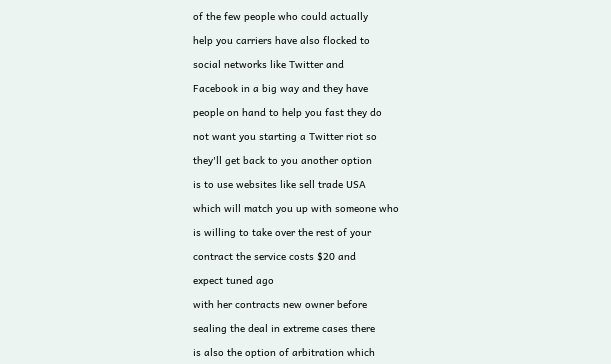of the few people who could actually

help you carriers have also flocked to

social networks like Twitter and

Facebook in a big way and they have

people on hand to help you fast they do

not want you starting a Twitter riot so

they'll get back to you another option

is to use websites like sell trade USA

which will match you up with someone who

is willing to take over the rest of your

contract the service costs $20 and

expect tuned ago

with her contracts new owner before

sealing the deal in extreme cases there

is also the option of arbitration which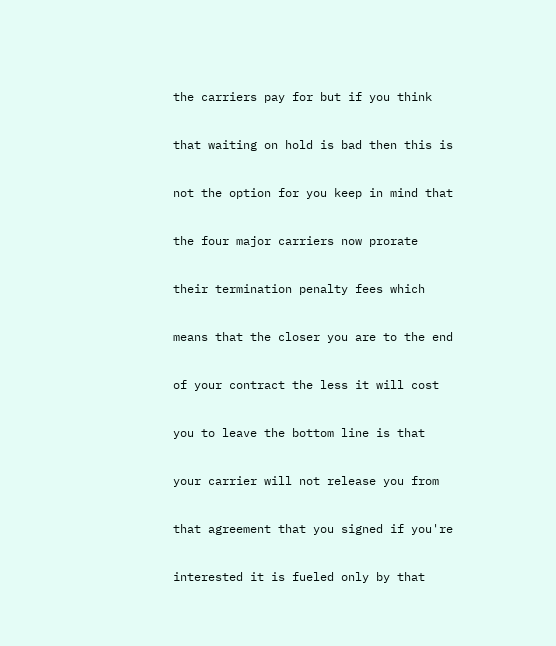the carriers pay for but if you think

that waiting on hold is bad then this is

not the option for you keep in mind that

the four major carriers now prorate

their termination penalty fees which

means that the closer you are to the end

of your contract the less it will cost

you to leave the bottom line is that

your carrier will not release you from

that agreement that you signed if you're

interested it is fueled only by that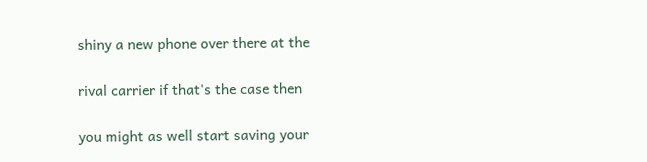shiny a new phone over there at the

rival carrier if that's the case then

you might as well start saving your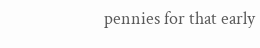pennies for that early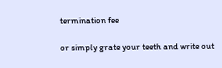termination fee

or simply grate your teeth and write out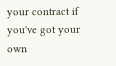your contract if you've got your own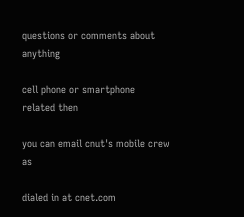questions or comments about anything

cell phone or smartphone related then

you can email cnut's mobile crew as

dialed in at cnet.com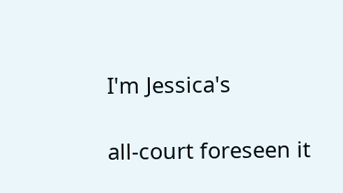I'm Jessica's

all-court foreseen it